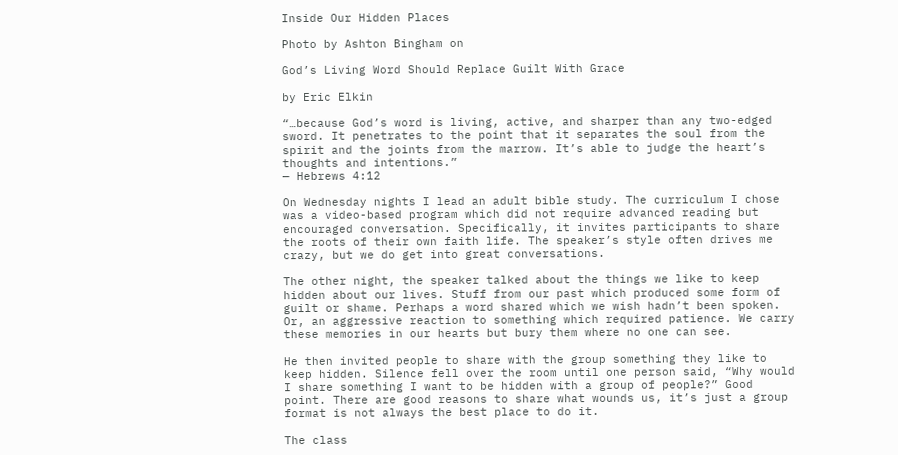Inside Our Hidden Places

Photo by Ashton Bingham on

God’s Living Word Should Replace Guilt With Grace

by Eric Elkin

“…because God’s word is living, active, and sharper than any two-edged sword. It penetrates to the point that it separates the soul from the spirit and the joints from the marrow. It’s able to judge the heart’s thoughts and intentions.”
— Hebrews 4:12

On Wednesday nights I lead an adult bible study. The curriculum I chose was a video-based program which did not require advanced reading but encouraged conversation. Specifically, it invites participants to share the roots of their own faith life. The speaker’s style often drives me crazy, but we do get into great conversations.

The other night, the speaker talked about the things we like to keep hidden about our lives. Stuff from our past which produced some form of guilt or shame. Perhaps a word shared which we wish hadn’t been spoken. Or, an aggressive reaction to something which required patience. We carry these memories in our hearts but bury them where no one can see.

He then invited people to share with the group something they like to keep hidden. Silence fell over the room until one person said, “Why would I share something I want to be hidden with a group of people?” Good point. There are good reasons to share what wounds us, it’s just a group format is not always the best place to do it.

The class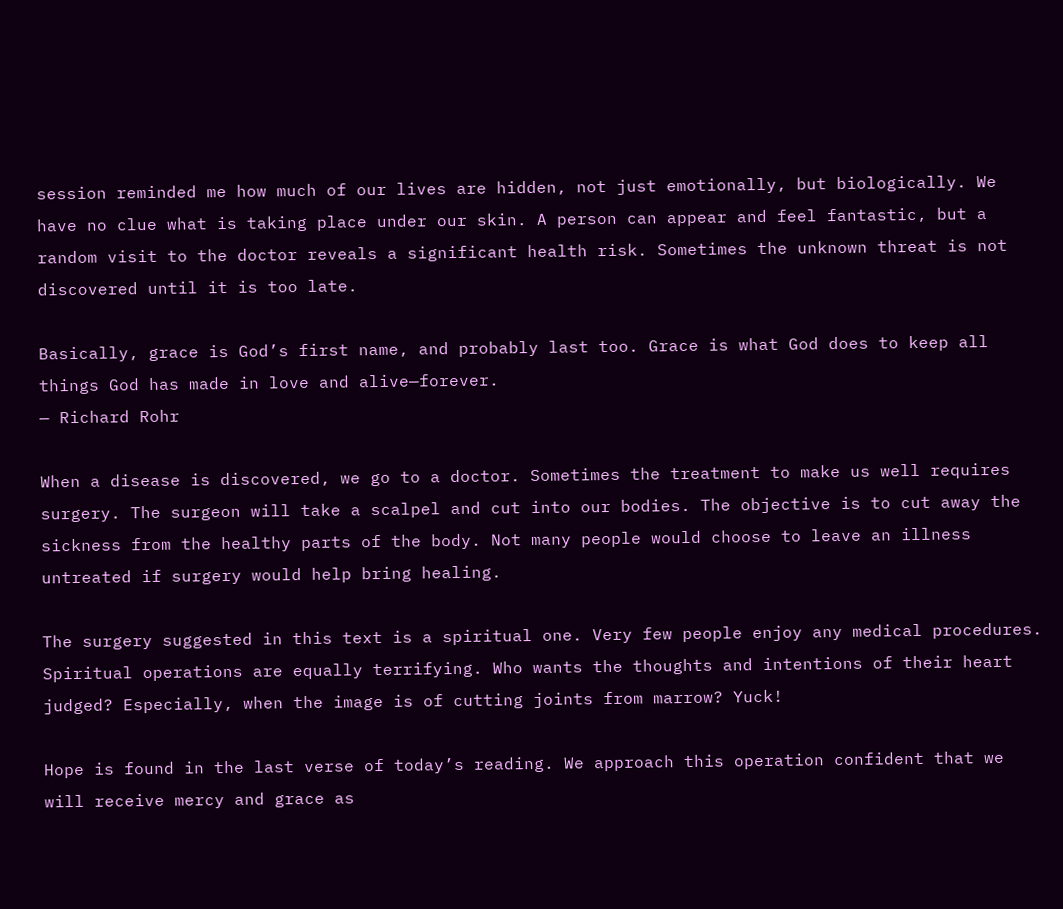session reminded me how much of our lives are hidden, not just emotionally, but biologically. We have no clue what is taking place under our skin. A person can appear and feel fantastic, but a random visit to the doctor reveals a significant health risk. Sometimes the unknown threat is not discovered until it is too late.

Basically, grace is God’s first name, and probably last too. Grace is what God does to keep all things God has made in love and alive—forever.
— Richard Rohr

When a disease is discovered, we go to a doctor. Sometimes the treatment to make us well requires surgery. The surgeon will take a scalpel and cut into our bodies. The objective is to cut away the sickness from the healthy parts of the body. Not many people would choose to leave an illness untreated if surgery would help bring healing.

The surgery suggested in this text is a spiritual one. Very few people enjoy any medical procedures. Spiritual operations are equally terrifying. Who wants the thoughts and intentions of their heart judged? Especially, when the image is of cutting joints from marrow? Yuck!

Hope is found in the last verse of today’s reading. We approach this operation confident that we will receive mercy and grace as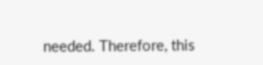needed. Therefore, this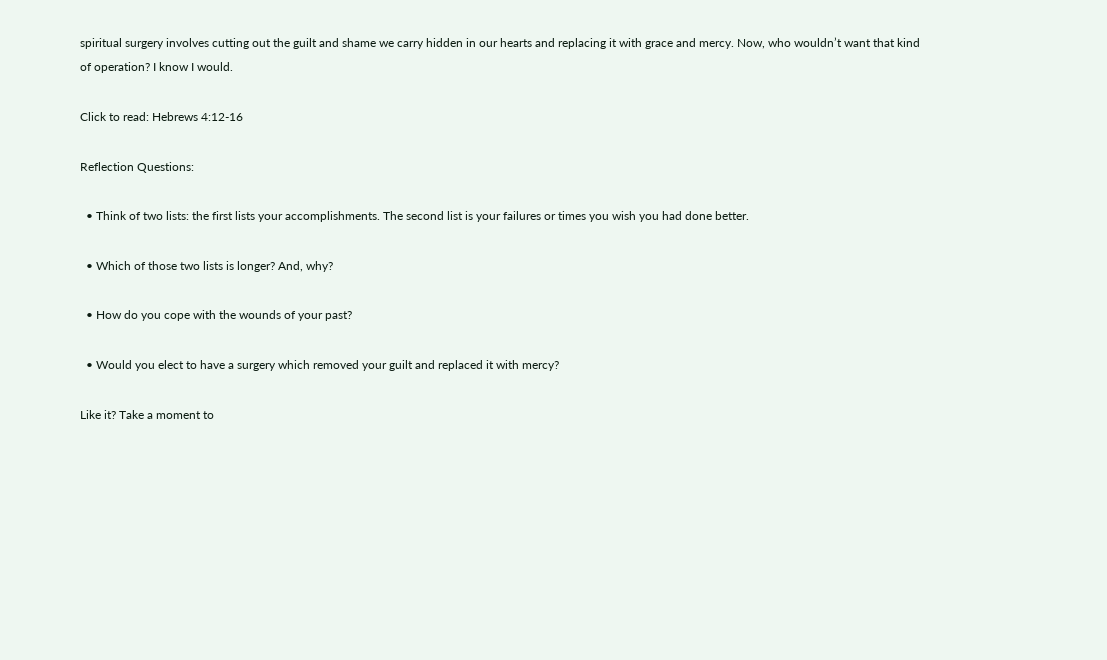spiritual surgery involves cutting out the guilt and shame we carry hidden in our hearts and replacing it with grace and mercy. Now, who wouldn’t want that kind of operation? I know I would.

Click to read: Hebrews 4:12-16

Reflection Questions:

  • Think of two lists: the first lists your accomplishments. The second list is your failures or times you wish you had done better.

  • Which of those two lists is longer? And, why?

  • How do you cope with the wounds of your past?

  • Would you elect to have a surgery which removed your guilt and replaced it with mercy?

Like it? Take a moment to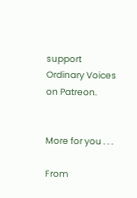support Ordinary Voices on Patreon.


More for you . . .

From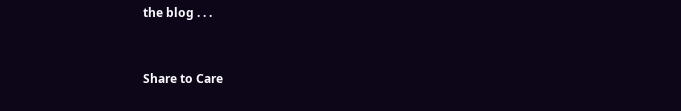the blog . . .


Share to Care